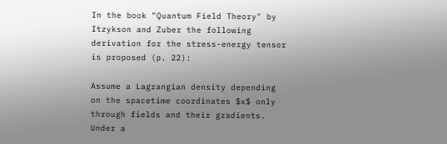In the book "Quantum Field Theory" by Itzykson and Zuber the following derivation for the stress-energy tensor is proposed (p. 22):

Assume a Lagrangian density depending on the spacetime coordinates $x$ only through fields and their gradients. Under a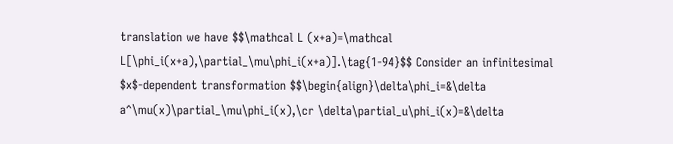translation we have $$\mathcal L (x+a)=\mathcal L[\phi_i(x+a),\partial_\mu\phi_i(x+a)].\tag{1-94}$$ Consider an infinitesimal $x$-dependent transformation $$\begin{align}\delta\phi_i=&\delta a^\mu(x)\partial_\mu\phi_i(x),\cr \delta\partial_u\phi_i(x)=&\delta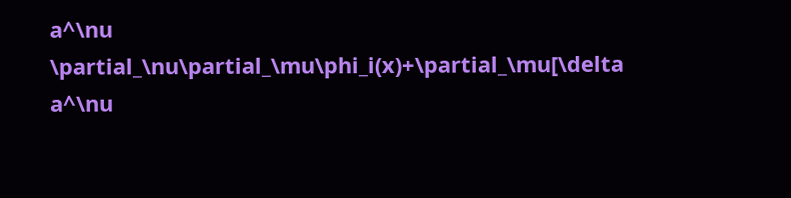a^\nu \partial_\nu\partial_\mu\phi_i(x)+\partial_\mu[\delta a^\nu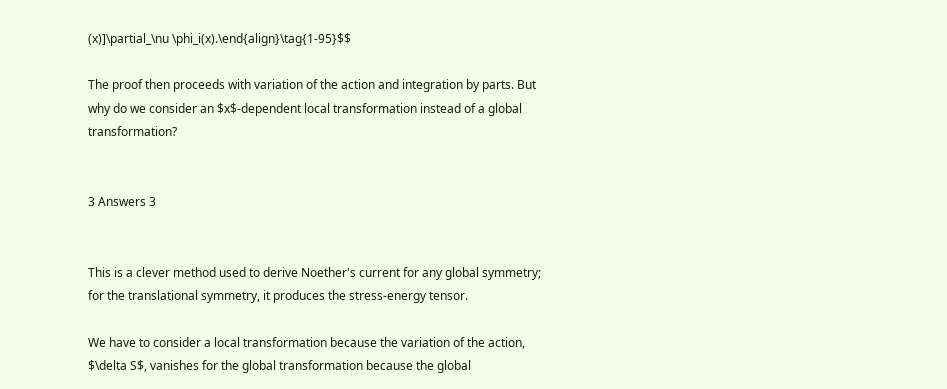(x)]\partial_\nu \phi_i(x).\end{align}\tag{1-95}$$

The proof then proceeds with variation of the action and integration by parts. But why do we consider an $x$-dependent local transformation instead of a global transformation?


3 Answers 3


This is a clever method used to derive Noether's current for any global symmetry; for the translational symmetry, it produces the stress-energy tensor.

We have to consider a local transformation because the variation of the action, $\delta S$, vanishes for the global transformation because the global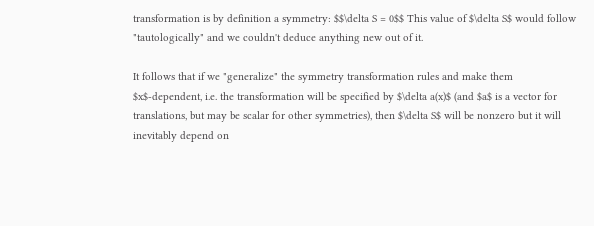transformation is by definition a symmetry: $$\delta S = 0$$ This value of $\delta S$ would follow "tautologically" and we couldn't deduce anything new out of it.

It follows that if we "generalize" the symmetry transformation rules and make them $x$-dependent, i.e. the transformation will be specified by $\delta a(x)$ (and $a$ is a vector for translations, but may be scalar for other symmetries), then $\delta S$ will be nonzero but it will inevitably depend on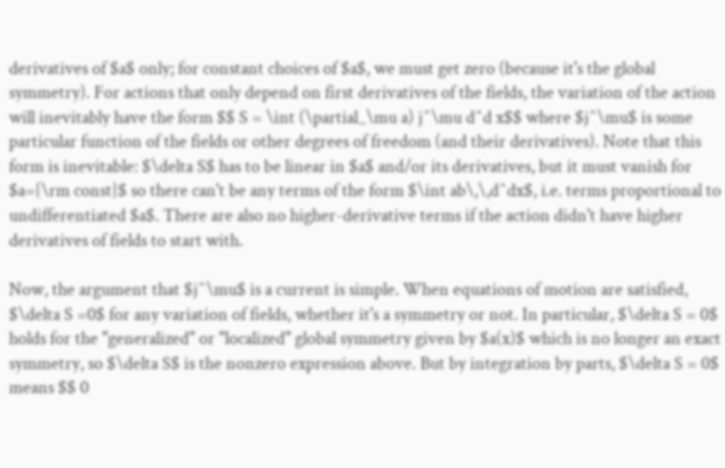derivatives of $a$ only; for constant choices of $a$, we must get zero (because it's the global symmetry). For actions that only depend on first derivatives of the fields, the variation of the action will inevitably have the form $$ S = \int (\partial_\mu a) j^\mu d^d x$$ where $j^\mu$ is some particular function of the fields or other degrees of freedom (and their derivatives). Note that this form is inevitable: $\delta S$ has to be linear in $a$ and/or its derivatives, but it must vanish for $a={\rm const}$ so there can't be any terms of the form $\int ab\,\,d^dx$, i.e. terms proportional to undifferentiated $a$. There are also no higher-derivative terms if the action didn't have higher derivatives of fields to start with.

Now, the argument that $j^\mu$ is a current is simple. When equations of motion are satisfied, $\delta S =0$ for any variation of fields, whether it's a symmetry or not. In particular, $\delta S = 0$ holds for the "generalized" or "localized" global symmetry given by $a(x)$ which is no longer an exact symmetry, so $\delta S$ is the nonzero expression above. But by integration by parts, $\delta S = 0$ means $$ 0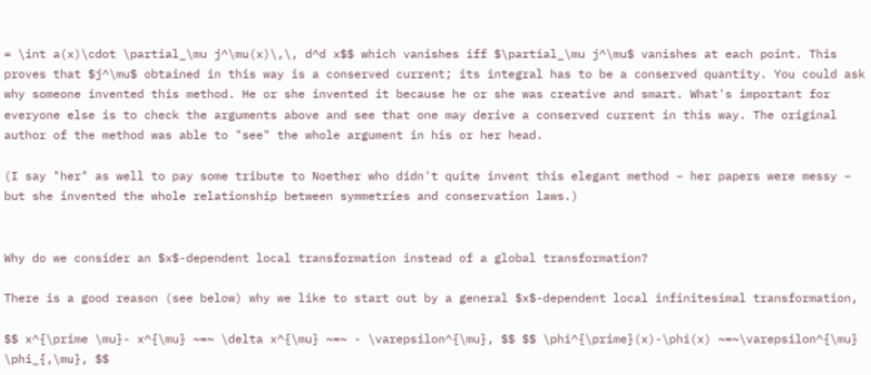= \int a(x)\cdot \partial_\mu j^\mu(x)\,\, d^d x$$ which vanishes iff $\partial_\mu j^\mu$ vanishes at each point. This proves that $j^\mu$ obtained in this way is a conserved current; its integral has to be a conserved quantity. You could ask why someone invented this method. He or she invented it because he or she was creative and smart. What's important for everyone else is to check the arguments above and see that one may derive a conserved current in this way. The original author of the method was able to "see" the whole argument in his or her head.

(I say "her" as well to pay some tribute to Noether who didn't quite invent this elegant method – her papers were messy – but she invented the whole relationship between symmetries and conservation laws.)


Why do we consider an $x$-dependent local transformation instead of a global transformation?

There is a good reason (see below) why we like to start out by a general $x$-dependent local infinitesimal transformation,

$$ x^{\prime \mu}- x^{\mu} ~=~ \delta x^{\mu} ~=~ - \varepsilon^{\mu}, $$ $$ \phi^{\prime}(x)-\phi(x) ~=~\varepsilon^{\mu} \phi_{,\mu}, $$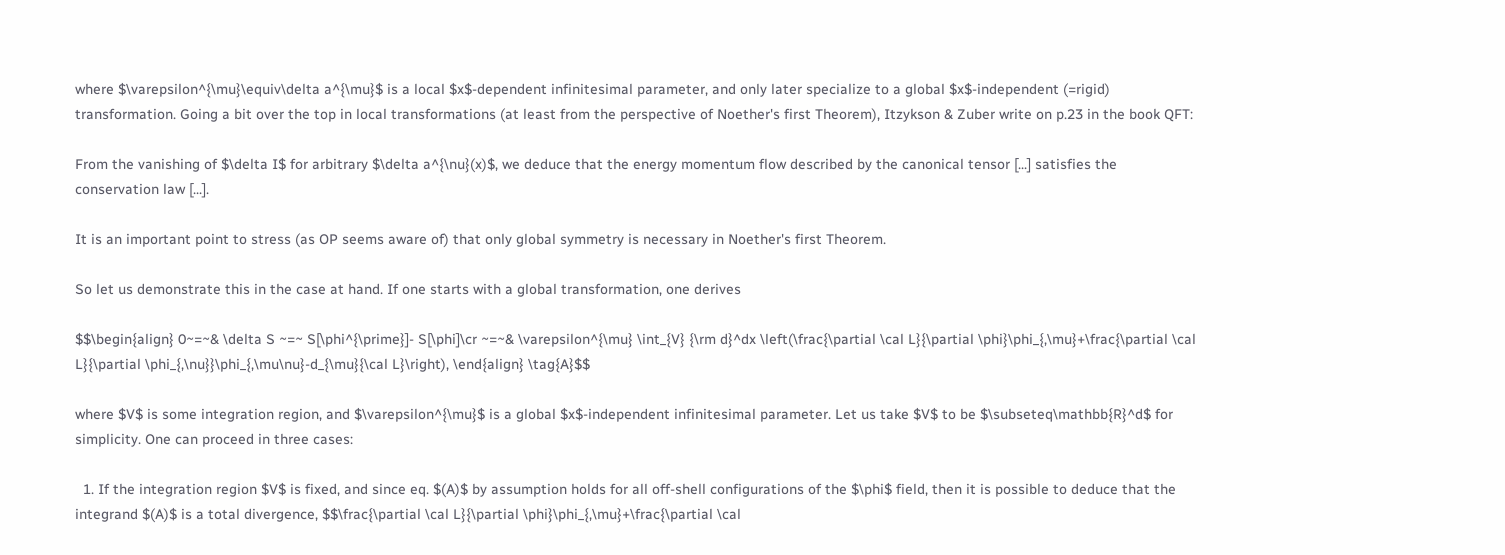where $\varepsilon^{\mu}\equiv\delta a^{\mu}$ is a local $x$-dependent infinitesimal parameter, and only later specialize to a global $x$-independent (=rigid) transformation. Going a bit over the top in local transformations (at least from the perspective of Noether's first Theorem), Itzykson & Zuber write on p.23 in the book QFT:

From the vanishing of $\delta I$ for arbitrary $\delta a^{\nu}(x)$, we deduce that the energy momentum flow described by the canonical tensor [...] satisfies the conservation law [...].

It is an important point to stress (as OP seems aware of) that only global symmetry is necessary in Noether's first Theorem.

So let us demonstrate this in the case at hand. If one starts with a global transformation, one derives

$$\begin{align} 0~=~& \delta S ~=~ S[\phi^{\prime}]- S[\phi]\cr ~=~& \varepsilon^{\mu} \int_{V} {\rm d}^dx \left(\frac{\partial \cal L}{\partial \phi}\phi_{,\mu}+\frac{\partial \cal L}{\partial \phi_{,\nu}}\phi_{,\mu\nu}-d_{\mu}{\cal L}\right), \end{align} \tag{A}$$

where $V$ is some integration region, and $\varepsilon^{\mu}$ is a global $x$-independent infinitesimal parameter. Let us take $V$ to be $\subseteq\mathbb{R}^d$ for simplicity. One can proceed in three cases:

  1. If the integration region $V$ is fixed, and since eq. $(A)$ by assumption holds for all off-shell configurations of the $\phi$ field, then it is possible to deduce that the integrand $(A)$ is a total divergence, $$\frac{\partial \cal L}{\partial \phi}\phi_{,\mu}+\frac{\partial \cal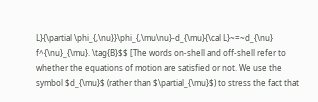L}{\partial \phi_{,\nu}}\phi_{,\mu\nu}-d_{\mu}{\cal L}~=~d_{\nu} f^{\nu}_{\mu}. \tag{B}$$ [The words on-shell and off-shell refer to whether the equations of motion are satisfied or not. We use the symbol $d_{\mu}$ (rather than $\partial_{\mu}$) to stress the fact that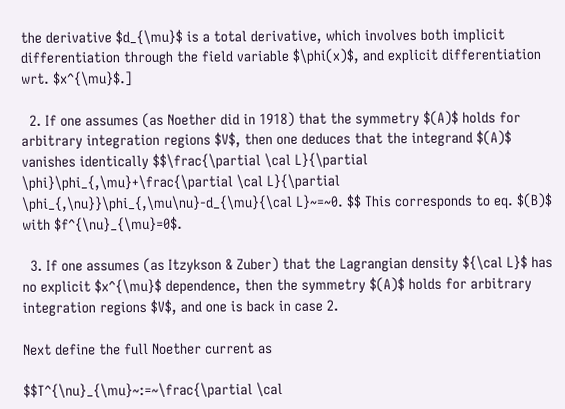the derivative $d_{\mu}$ is a total derivative, which involves both implicit differentiation through the field variable $\phi(x)$, and explicit differentiation wrt. $x^{\mu}$.]

  2. If one assumes (as Noether did in 1918) that the symmetry $(A)$ holds for arbitrary integration regions $V$, then one deduces that the integrand $(A)$ vanishes identically $$\frac{\partial \cal L}{\partial \phi}\phi_{,\mu}+\frac{\partial \cal L}{\partial \phi_{,\nu}}\phi_{,\mu\nu}-d_{\mu}{\cal L}~=~0. $$ This corresponds to eq. $(B)$ with $f^{\nu}_{\mu}=0$.

  3. If one assumes (as Itzykson & Zuber) that the Lagrangian density ${\cal L}$ has no explicit $x^{\mu}$ dependence, then the symmetry $(A)$ holds for arbitrary integration regions $V$, and one is back in case 2.

Next define the full Noether current as

$$T^{\nu}_{\mu}~:=~\frac{\partial \cal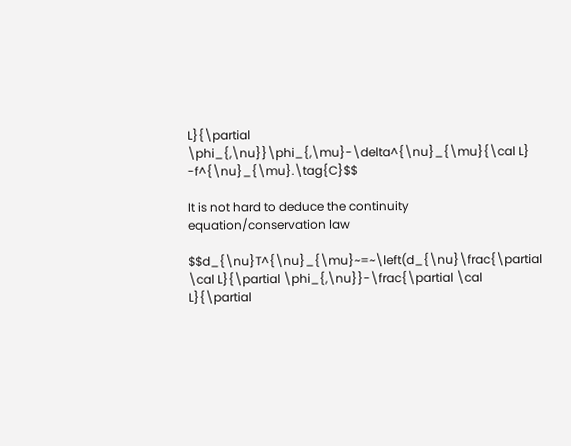L}{\partial \phi_{,\nu}}\phi_{,\mu}-\delta^{\nu}_{\mu}{\cal L} -f^{\nu}_{\mu}.\tag{C}$$

It is not hard to deduce the continuity equation/conservation law

$$d_{\nu}T^{\nu}_{\mu}~=~\left(d_{\nu}\frac{\partial \cal L}{\partial \phi_{,\nu}}-\frac{\partial \cal L}{\partial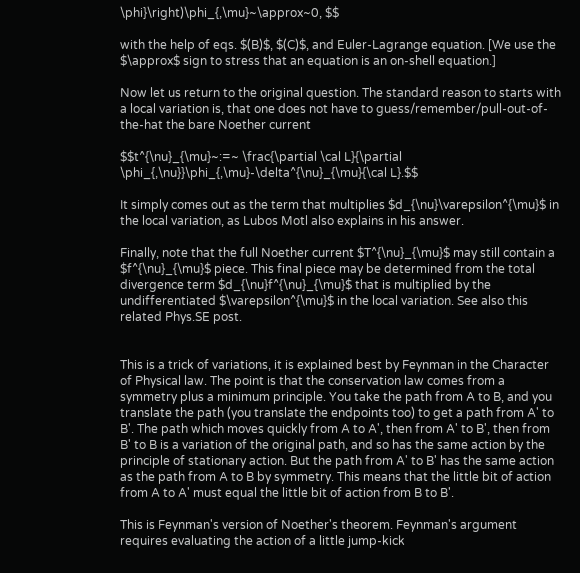\phi}\right)\phi_{,\mu}~\approx~0, $$

with the help of eqs. $(B)$, $(C)$, and Euler-Lagrange equation. [We use the $\approx$ sign to stress that an equation is an on-shell equation.]

Now let us return to the original question. The standard reason to starts with a local variation is, that one does not have to guess/remember/pull-out-of-the-hat the bare Noether current

$$t^{\nu}_{\mu}~:=~ \frac{\partial \cal L}{\partial \phi_{,\nu}}\phi_{,\mu}-\delta^{\nu}_{\mu}{\cal L}.$$

It simply comes out as the term that multiplies $d_{\nu}\varepsilon^{\mu}$ in the local variation, as Lubos Motl also explains in his answer.

Finally, note that the full Noether current $T^{\nu}_{\mu}$ may still contain a $f^{\nu}_{\mu}$ piece. This final piece may be determined from the total divergence term $d_{\nu}f^{\nu}_{\mu}$ that is multiplied by the undifferentiated $\varepsilon^{\mu}$ in the local variation. See also this related Phys.SE post.


This is a trick of variations, it is explained best by Feynman in the Character of Physical law. The point is that the conservation law comes from a symmetry plus a minimum principle. You take the path from A to B, and you translate the path (you translate the endpoints too) to get a path from A' to B'. The path which moves quickly from A to A', then from A' to B', then from B' to B is a variation of the original path, and so has the same action by the principle of stationary action. But the path from A' to B' has the same action as the path from A to B by symmetry. This means that the little bit of action from A to A' must equal the little bit of action from B to B'.

This is Feynman's version of Noether's theorem. Feynman's argument requires evaluating the action of a little jump-kick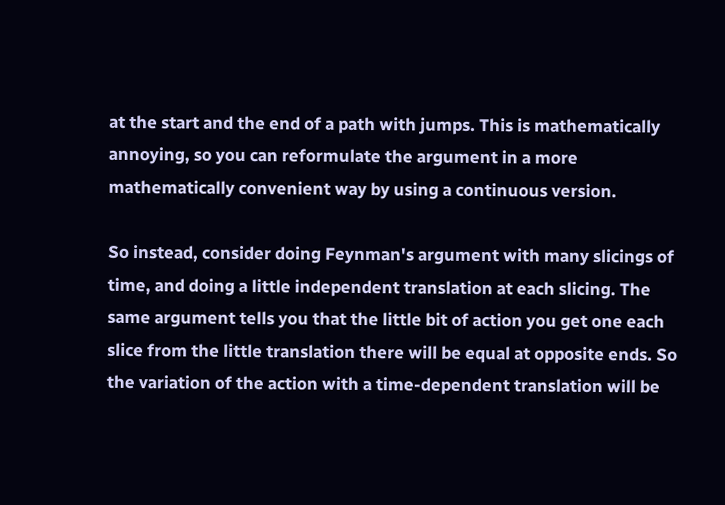at the start and the end of a path with jumps. This is mathematically annoying, so you can reformulate the argument in a more mathematically convenient way by using a continuous version.

So instead, consider doing Feynman's argument with many slicings of time, and doing a little independent translation at each slicing. The same argument tells you that the little bit of action you get one each slice from the little translation there will be equal at opposite ends. So the variation of the action with a time-dependent translation will be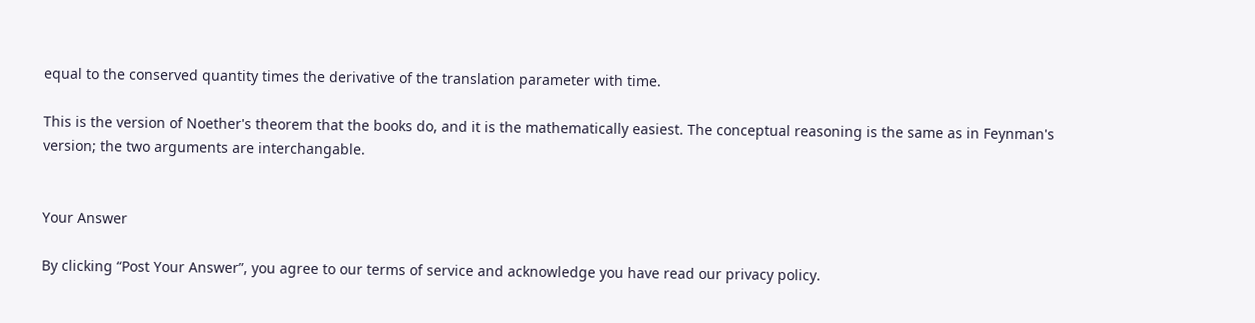equal to the conserved quantity times the derivative of the translation parameter with time.

This is the version of Noether's theorem that the books do, and it is the mathematically easiest. The conceptual reasoning is the same as in Feynman's version; the two arguments are interchangable.


Your Answer

By clicking “Post Your Answer”, you agree to our terms of service and acknowledge you have read our privacy policy.